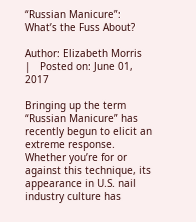“Russian Manicure”: What’s the Fuss About?

Author: Elizabeth Morris   |   Posted on: June 01, 2017

Bringing up the term “Russian Manicure” has recently begun to elicit an extreme response.  Whether you’re for or against this technique, its appearance in U.S. nail industry culture has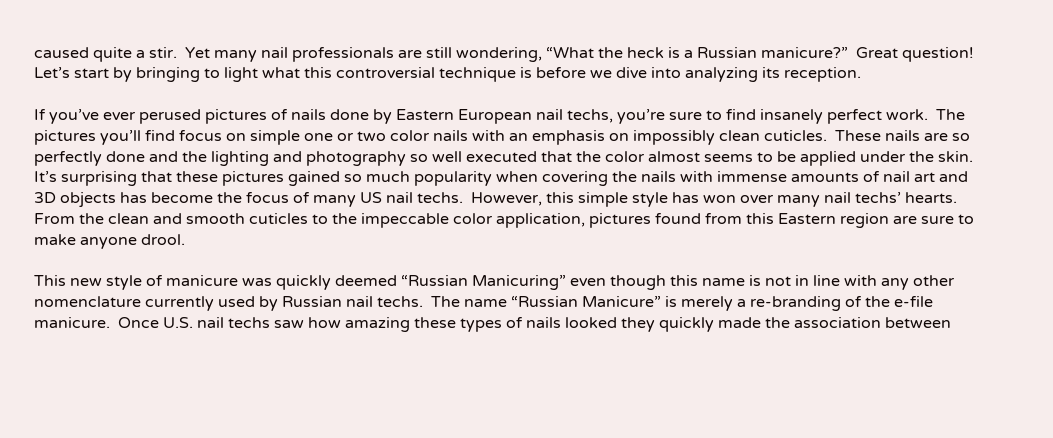caused quite a stir.  Yet many nail professionals are still wondering, “What the heck is a Russian manicure?”  Great question!  Let’s start by bringing to light what this controversial technique is before we dive into analyzing its reception.

If you’ve ever perused pictures of nails done by Eastern European nail techs, you’re sure to find insanely perfect work.  The pictures you’ll find focus on simple one or two color nails with an emphasis on impossibly clean cuticles.  These nails are so perfectly done and the lighting and photography so well executed that the color almost seems to be applied under the skin.  It’s surprising that these pictures gained so much popularity when covering the nails with immense amounts of nail art and 3D objects has become the focus of many US nail techs.  However, this simple style has won over many nail techs’ hearts.  From the clean and smooth cuticles to the impeccable color application, pictures found from this Eastern region are sure to make anyone drool.

This new style of manicure was quickly deemed “Russian Manicuring” even though this name is not in line with any other nomenclature currently used by Russian nail techs.  The name “Russian Manicure” is merely a re-branding of the e-file manicure.  Once U.S. nail techs saw how amazing these types of nails looked they quickly made the association between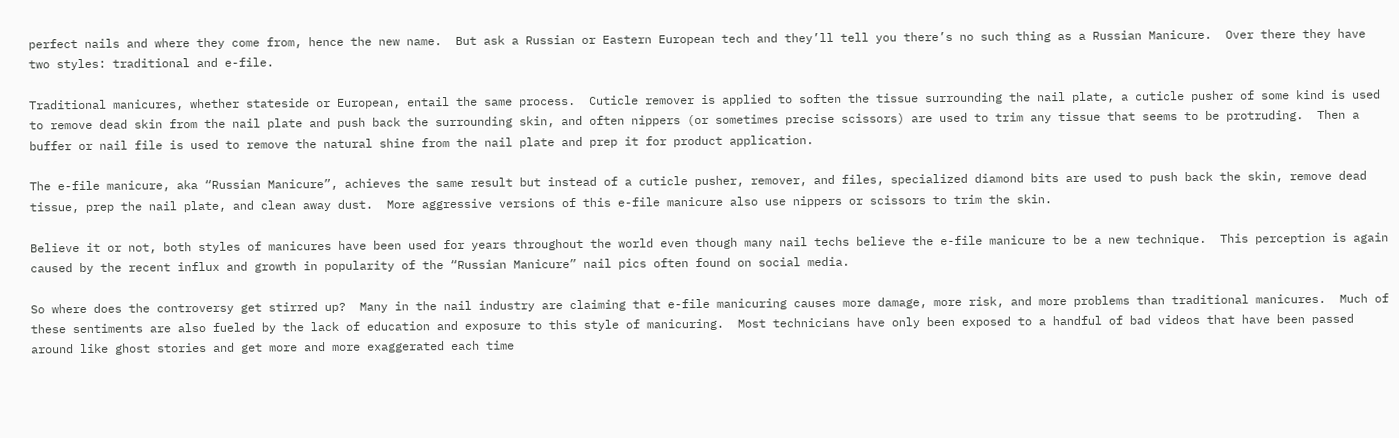perfect nails and where they come from, hence the new name.  But ask a Russian or Eastern European tech and they’ll tell you there’s no such thing as a Russian Manicure.  Over there they have two styles: traditional and e-file.

Traditional manicures, whether stateside or European, entail the same process.  Cuticle remover is applied to soften the tissue surrounding the nail plate, a cuticle pusher of some kind is used to remove dead skin from the nail plate and push back the surrounding skin, and often nippers (or sometimes precise scissors) are used to trim any tissue that seems to be protruding.  Then a buffer or nail file is used to remove the natural shine from the nail plate and prep it for product application.

The e-file manicure, aka “Russian Manicure”, achieves the same result but instead of a cuticle pusher, remover, and files, specialized diamond bits are used to push back the skin, remove dead tissue, prep the nail plate, and clean away dust.  More aggressive versions of this e-file manicure also use nippers or scissors to trim the skin.

Believe it or not, both styles of manicures have been used for years throughout the world even though many nail techs believe the e-file manicure to be a new technique.  This perception is again caused by the recent influx and growth in popularity of the “Russian Manicure” nail pics often found on social media.

So where does the controversy get stirred up?  Many in the nail industry are claiming that e-file manicuring causes more damage, more risk, and more problems than traditional manicures.  Much of these sentiments are also fueled by the lack of education and exposure to this style of manicuring.  Most technicians have only been exposed to a handful of bad videos that have been passed around like ghost stories and get more and more exaggerated each time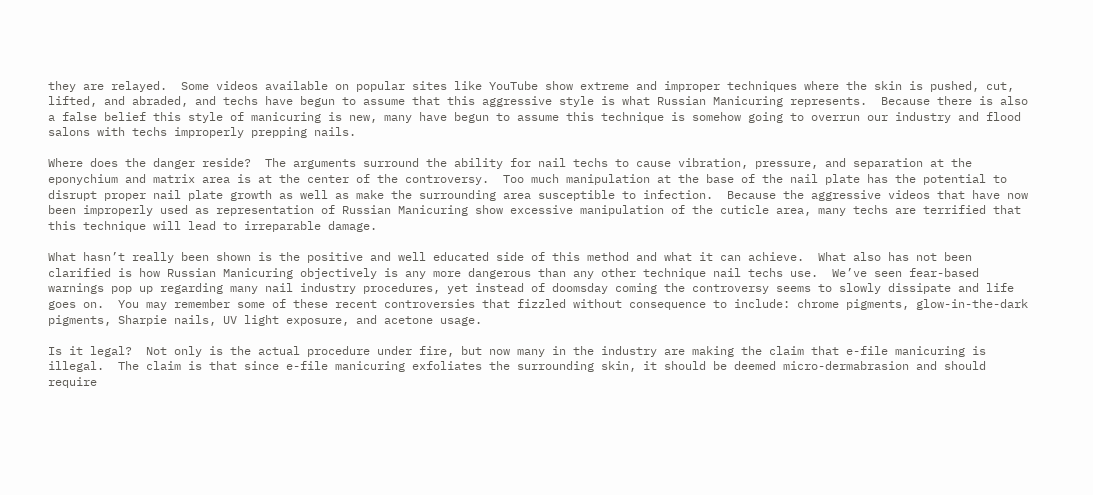they are relayed.  Some videos available on popular sites like YouTube show extreme and improper techniques where the skin is pushed, cut, lifted, and abraded, and techs have begun to assume that this aggressive style is what Russian Manicuring represents.  Because there is also a false belief this style of manicuring is new, many have begun to assume this technique is somehow going to overrun our industry and flood salons with techs improperly prepping nails.

Where does the danger reside?  The arguments surround the ability for nail techs to cause vibration, pressure, and separation at the eponychium and matrix area is at the center of the controversy.  Too much manipulation at the base of the nail plate has the potential to disrupt proper nail plate growth as well as make the surrounding area susceptible to infection.  Because the aggressive videos that have now been improperly used as representation of Russian Manicuring show excessive manipulation of the cuticle area, many techs are terrified that this technique will lead to irreparable damage.

What hasn’t really been shown is the positive and well educated side of this method and what it can achieve.  What also has not been clarified is how Russian Manicuring objectively is any more dangerous than any other technique nail techs use.  We’ve seen fear-based warnings pop up regarding many nail industry procedures, yet instead of doomsday coming the controversy seems to slowly dissipate and life goes on.  You may remember some of these recent controversies that fizzled without consequence to include: chrome pigments, glow-in-the-dark pigments, Sharpie nails, UV light exposure, and acetone usage.

Is it legal?  Not only is the actual procedure under fire, but now many in the industry are making the claim that e-file manicuring is illegal.  The claim is that since e-file manicuring exfoliates the surrounding skin, it should be deemed micro-dermabrasion and should require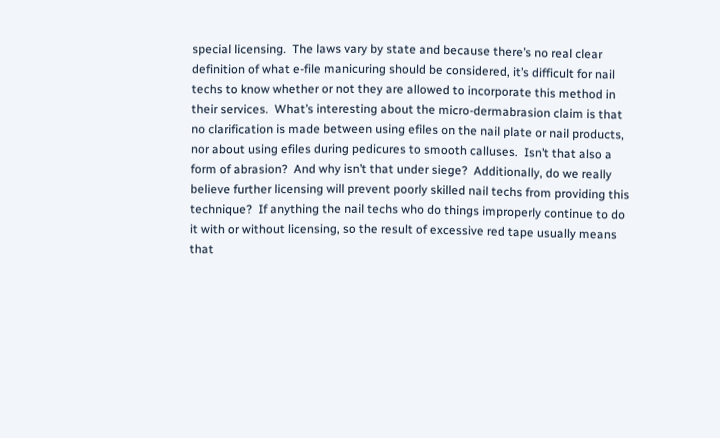special licensing.  The laws vary by state and because there’s no real clear definition of what e-file manicuring should be considered, it’s difficult for nail techs to know whether or not they are allowed to incorporate this method in their services.  What’s interesting about the micro-dermabrasion claim is that no clarification is made between using efiles on the nail plate or nail products, nor about using efiles during pedicures to smooth calluses.  Isn’t that also a form of abrasion?  And why isn’t that under siege?  Additionally, do we really believe further licensing will prevent poorly skilled nail techs from providing this technique?  If anything the nail techs who do things improperly continue to do it with or without licensing, so the result of excessive red tape usually means that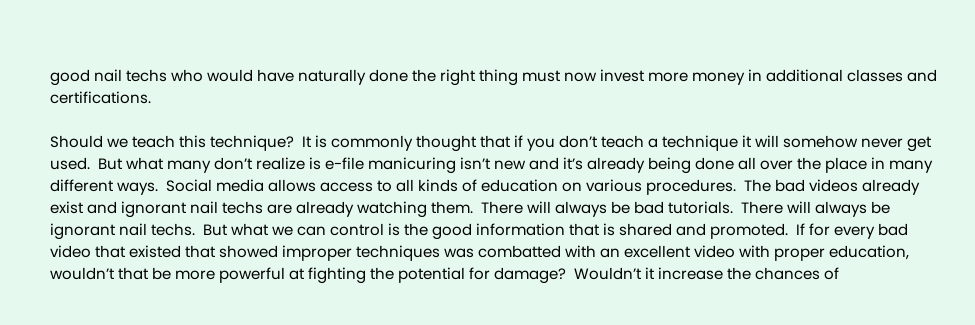good nail techs who would have naturally done the right thing must now invest more money in additional classes and certifications.

Should we teach this technique?  It is commonly thought that if you don’t teach a technique it will somehow never get used.  But what many don’t realize is e-file manicuring isn’t new and it’s already being done all over the place in many different ways.  Social media allows access to all kinds of education on various procedures.  The bad videos already exist and ignorant nail techs are already watching them.  There will always be bad tutorials.  There will always be ignorant nail techs.  But what we can control is the good information that is shared and promoted.  If for every bad video that existed that showed improper techniques was combatted with an excellent video with proper education, wouldn’t that be more powerful at fighting the potential for damage?  Wouldn’t it increase the chances of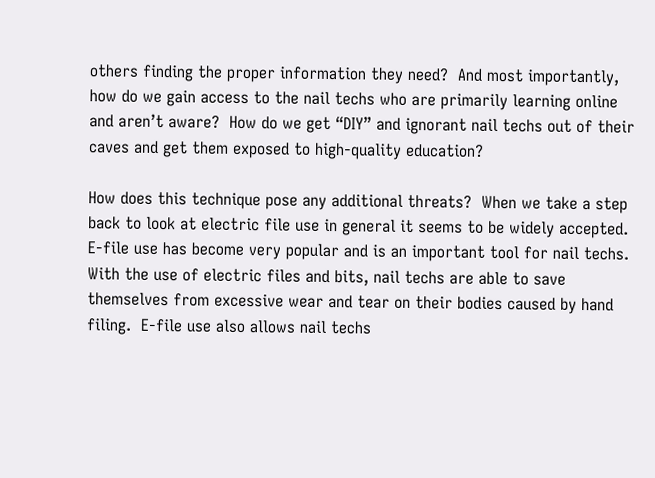others finding the proper information they need?  And most importantly, how do we gain access to the nail techs who are primarily learning online and aren’t aware?  How do we get “DIY” and ignorant nail techs out of their caves and get them exposed to high-quality education?

How does this technique pose any additional threats?  When we take a step back to look at electric file use in general it seems to be widely accepted.  E-file use has become very popular and is an important tool for nail techs.  With the use of electric files and bits, nail techs are able to save themselves from excessive wear and tear on their bodies caused by hand filing.  E-file use also allows nail techs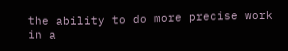the ability to do more precise work in a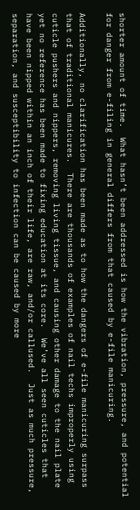shorter amount of time.  What hasn’t been addressed is how the vibration, pressure, and potential for danger from e-filing in general differs from that caused by e-file manicuring.

Additionally, no clarification has been made as to how the dangers of e-file manicuring surpass that of traditional manicures.  There are thousands of examples of nail techs improperly using cuticle pushers and nippers, removing living tissue, and causing other damage to the nail plate yet no reference has been made to fixing education at its core.  We’ve all seen cuticles that have been nipped within an inch of their life, are raw, and/or callused.  Just as much pressure, separation, and susceptibility to infection can be caused by more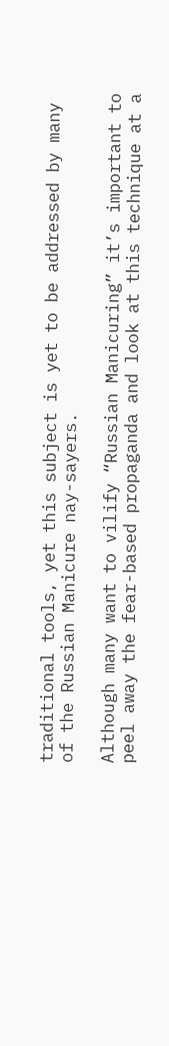traditional tools, yet this subject is yet to be addressed by many of the Russian Manicure nay-sayers.

Although many want to vilify “Russian Manicuring” it’s important to peel away the fear-based propaganda and look at this technique at a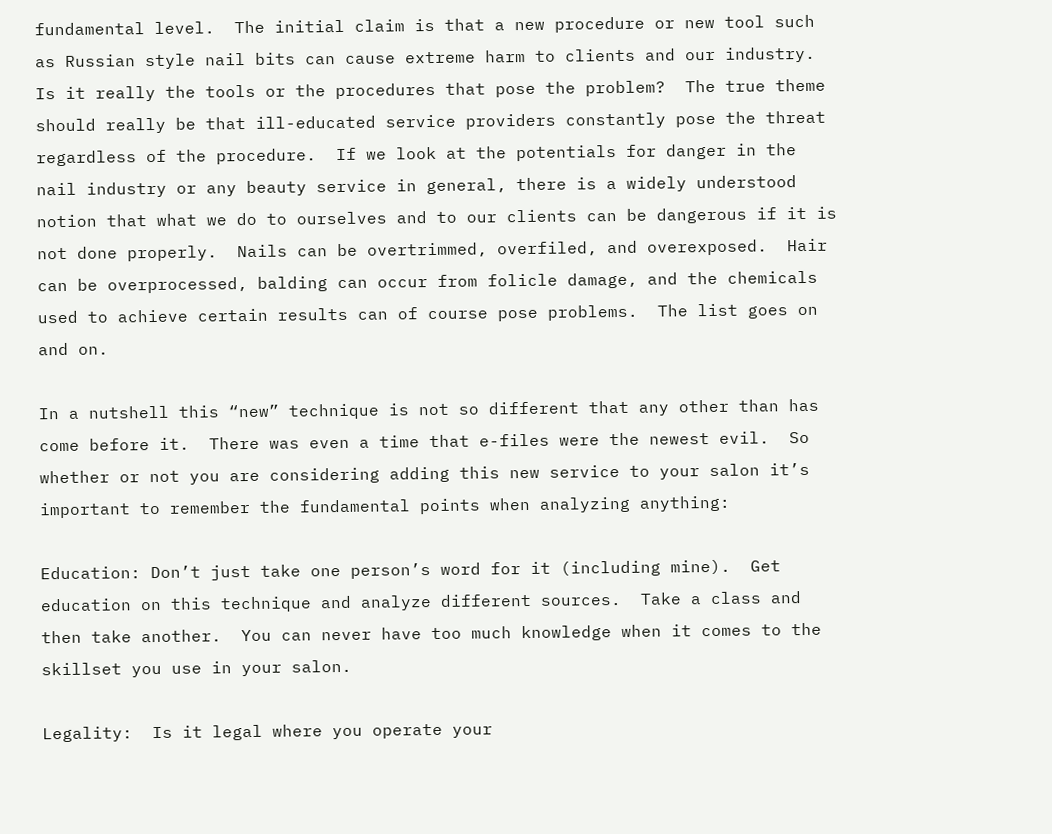fundamental level.  The initial claim is that a new procedure or new tool such as Russian style nail bits can cause extreme harm to clients and our industry.  Is it really the tools or the procedures that pose the problem?  The true theme should really be that ill-educated service providers constantly pose the threat regardless of the procedure.  If we look at the potentials for danger in the nail industry or any beauty service in general, there is a widely understood notion that what we do to ourselves and to our clients can be dangerous if it is not done properly.  Nails can be overtrimmed, overfiled, and overexposed.  Hair can be overprocessed, balding can occur from folicle damage, and the chemicals used to achieve certain results can of course pose problems.  The list goes on and on.

In a nutshell this “new” technique is not so different that any other than has come before it.  There was even a time that e-files were the newest evil.  So whether or not you are considering adding this new service to your salon it’s important to remember the fundamental points when analyzing anything:

Education: Don’t just take one person’s word for it (including mine).  Get education on this technique and analyze different sources.  Take a class and then take another.  You can never have too much knowledge when it comes to the skillset you use in your salon.

Legality:  Is it legal where you operate your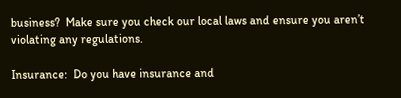business?  Make sure you check our local laws and ensure you aren’t violating any regulations.

Insurance:  Do you have insurance and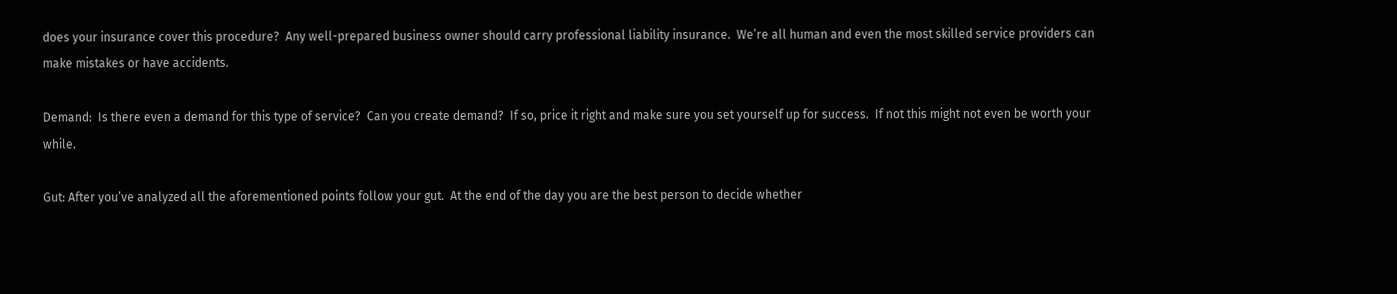does your insurance cover this procedure?  Any well-prepared business owner should carry professional liability insurance.  We’re all human and even the most skilled service providers can make mistakes or have accidents.

Demand:  Is there even a demand for this type of service?  Can you create demand?  If so, price it right and make sure you set yourself up for success.  If not this might not even be worth your while.

Gut: After you’ve analyzed all the aforementioned points follow your gut.  At the end of the day you are the best person to decide whether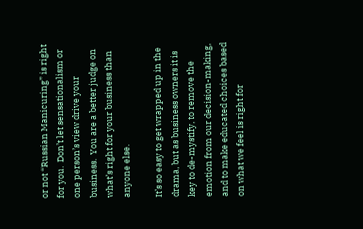or not “Russian Manicuring” is right for you.  Don’t let sensationalism or one person’s view drive your business.  You are a better judge on what’s right for your business than anyone else.

It’s so easy to get wrapped up in the drama, but as business owners it is key to de-mystify, to remove the emotion from our decision-making, and to make educated choices based on what we feel is right for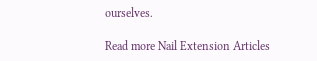ourselves.

Read more Nail Extension Articles